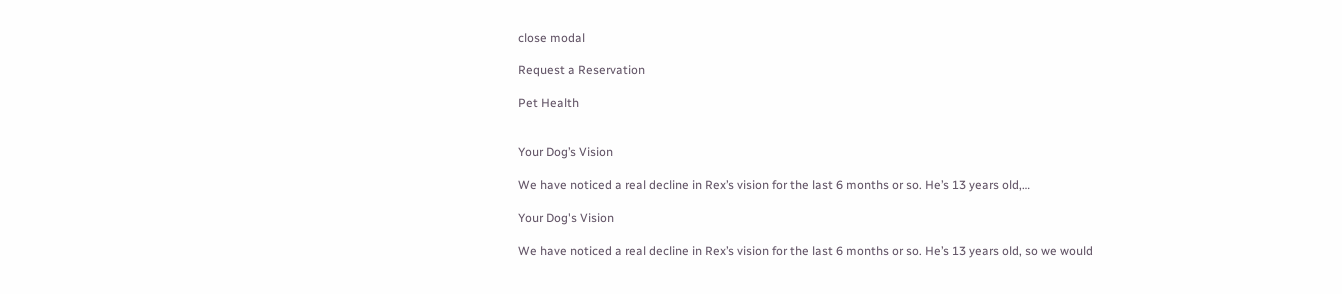close modal

Request a Reservation

Pet Health


Your Dog’s Vision

We have noticed a real decline in Rex’s vision for the last 6 months or so. He’s 13 years old,…

Your Dog's Vision

We have noticed a real decline in Rex’s vision for the last 6 months or so. He’s 13 years old, so we would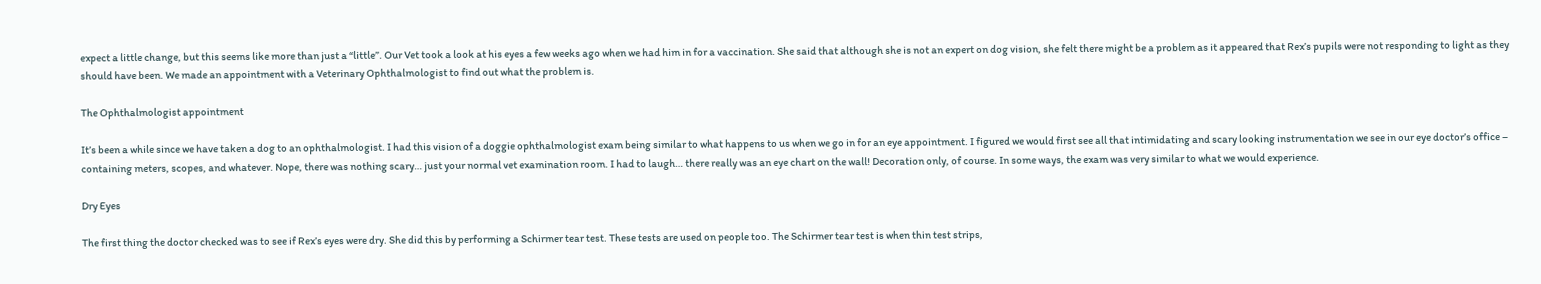expect a little change, but this seems like more than just a “little”. Our Vet took a look at his eyes a few weeks ago when we had him in for a vaccination. She said that although she is not an expert on dog vision, she felt there might be a problem as it appeared that Rex’s pupils were not responding to light as they should have been. We made an appointment with a Veterinary Ophthalmologist to find out what the problem is.

The Ophthalmologist appointment

It’s been a while since we have taken a dog to an ophthalmologist. I had this vision of a doggie ophthalmologist exam being similar to what happens to us when we go in for an eye appointment. I figured we would first see all that intimidating and scary looking instrumentation we see in our eye doctor’s office – containing meters, scopes, and whatever. Nope, there was nothing scary… just your normal vet examination room. I had to laugh… there really was an eye chart on the wall! Decoration only, of course. In some ways, the exam was very similar to what we would experience.

Dry Eyes

The first thing the doctor checked was to see if Rex’s eyes were dry. She did this by performing a Schirmer tear test. These tests are used on people too. The Schirmer tear test is when thin test strips,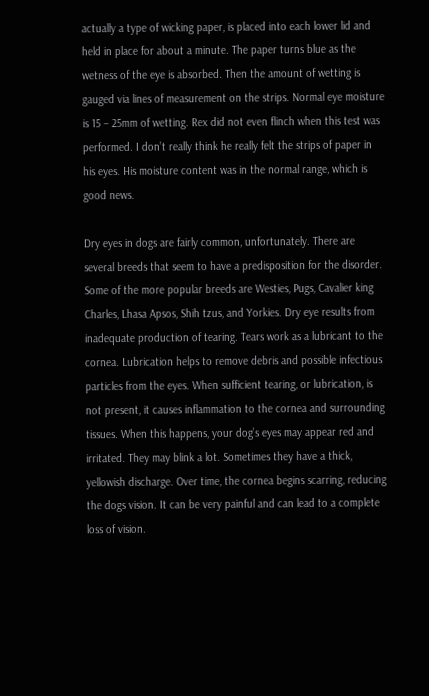actually a type of wicking paper, is placed into each lower lid and held in place for about a minute. The paper turns blue as the wetness of the eye is absorbed. Then the amount of wetting is gauged via lines of measurement on the strips. Normal eye moisture is 15 – 25mm of wetting. Rex did not even flinch when this test was performed. I don’t really think he really felt the strips of paper in his eyes. His moisture content was in the normal range, which is good news.

Dry eyes in dogs are fairly common, unfortunately. There are several breeds that seem to have a predisposition for the disorder. Some of the more popular breeds are Westies, Pugs, Cavalier king Charles, Lhasa Apsos, Shih tzus, and Yorkies. Dry eye results from inadequate production of tearing. Tears work as a lubricant to the cornea. Lubrication helps to remove debris and possible infectious particles from the eyes. When sufficient tearing, or lubrication, is not present, it causes inflammation to the cornea and surrounding tissues. When this happens, your dog’s eyes may appear red and irritated. They may blink a lot. Sometimes they have a thick, yellowish discharge. Over time, the cornea begins scarring, reducing the dogs vision. It can be very painful and can lead to a complete loss of vision.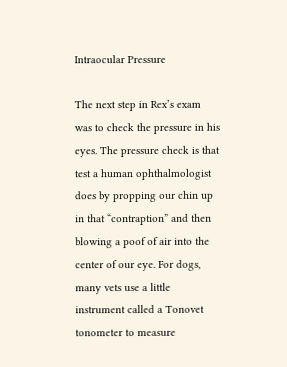Intraocular Pressure

The next step in Rex’s exam was to check the pressure in his eyes. The pressure check is that test a human ophthalmologist does by propping our chin up in that “contraption” and then blowing a poof of air into the center of our eye. For dogs, many vets use a little instrument called a Tonovet tonometer to measure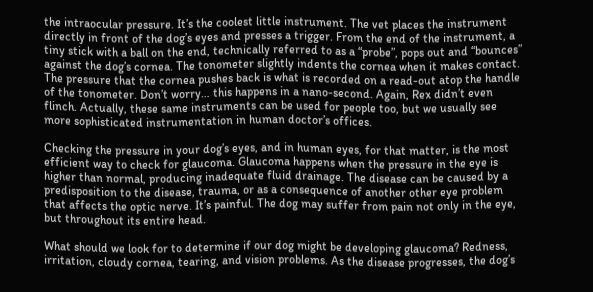the intraocular pressure. It’s the coolest little instrument. The vet places the instrument directly in front of the dog’s eyes and presses a trigger. From the end of the instrument, a tiny stick with a ball on the end, technically referred to as a “probe”, pops out and “bounces” against the dog’s cornea. The tonometer slightly indents the cornea when it makes contact. The pressure that the cornea pushes back is what is recorded on a read-out atop the handle of the tonometer. Don’t worry… this happens in a nano-second. Again, Rex didn’t even flinch. Actually, these same instruments can be used for people too, but we usually see more sophisticated instrumentation in human doctor’s offices.

Checking the pressure in your dog’s eyes, and in human eyes, for that matter, is the most efficient way to check for glaucoma. Glaucoma happens when the pressure in the eye is higher than normal, producing inadequate fluid drainage. The disease can be caused by a predisposition to the disease, trauma, or as a consequence of another other eye problem that affects the optic nerve. It’s painful. The dog may suffer from pain not only in the eye, but throughout its entire head.

What should we look for to determine if our dog might be developing glaucoma? Redness, irritation, cloudy cornea, tearing, and vision problems. As the disease progresses, the dog’s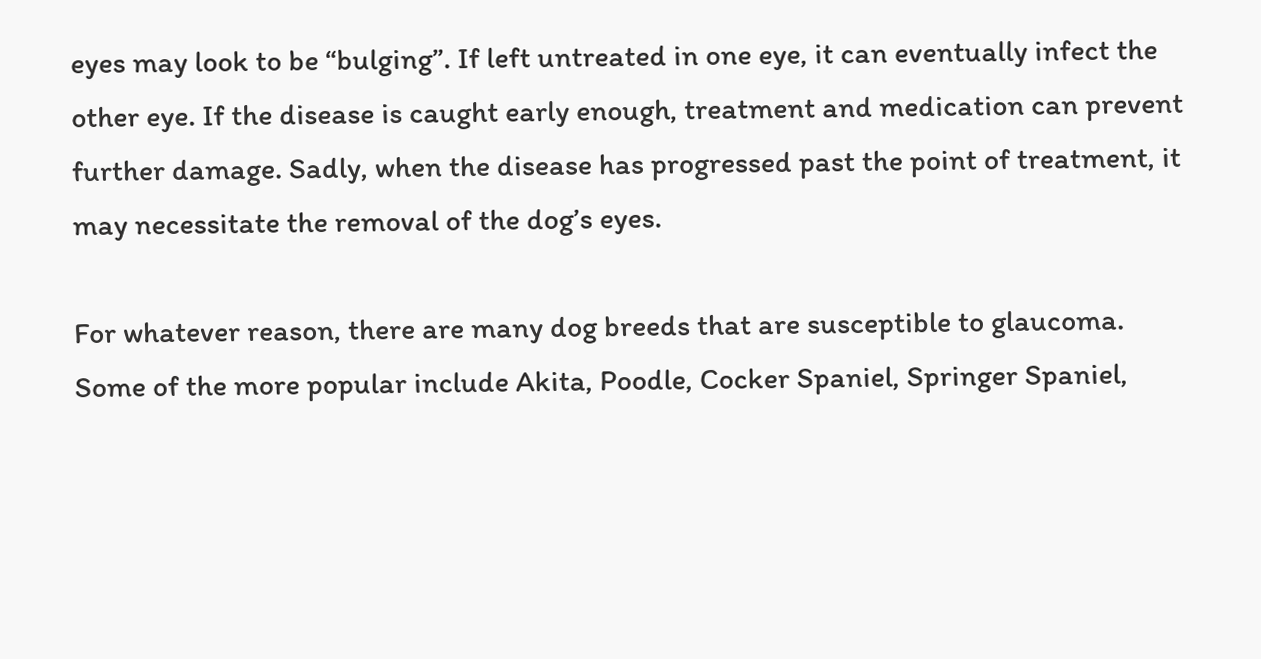eyes may look to be “bulging”. If left untreated in one eye, it can eventually infect the other eye. If the disease is caught early enough, treatment and medication can prevent further damage. Sadly, when the disease has progressed past the point of treatment, it may necessitate the removal of the dog’s eyes.

For whatever reason, there are many dog breeds that are susceptible to glaucoma. Some of the more popular include Akita, Poodle, Cocker Spaniel, Springer Spaniel,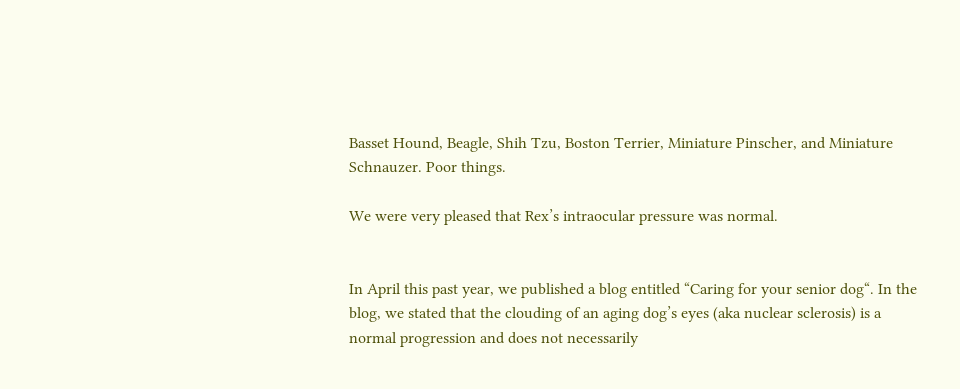Basset Hound, Beagle, Shih Tzu, Boston Terrier, Miniature Pinscher, and Miniature Schnauzer. Poor things.

We were very pleased that Rex’s intraocular pressure was normal.


In April this past year, we published a blog entitled “Caring for your senior dog“. In the blog, we stated that the clouding of an aging dog’s eyes (aka nuclear sclerosis) is a normal progression and does not necessarily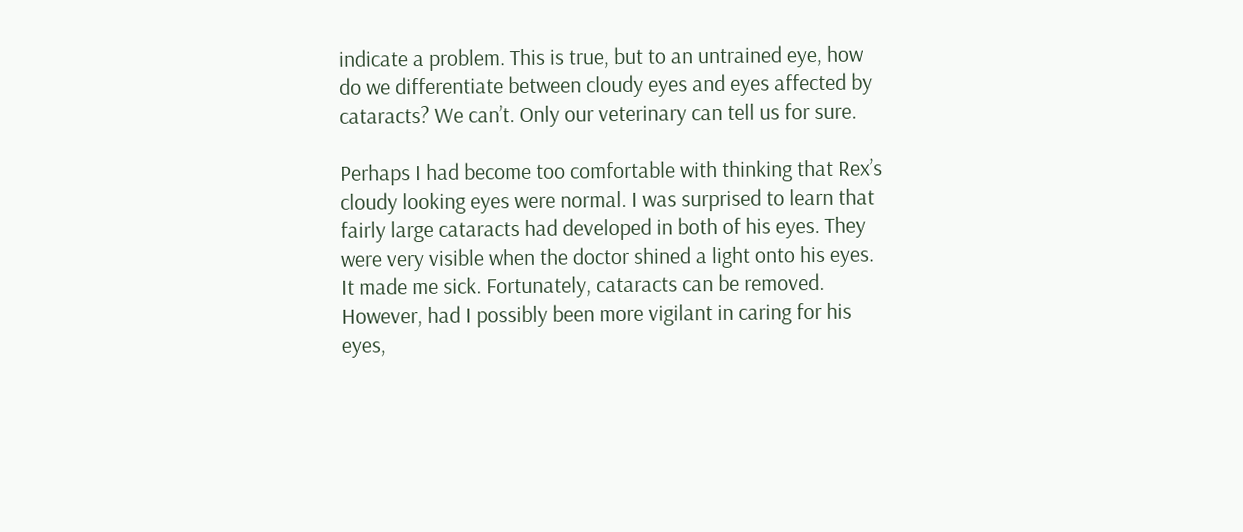indicate a problem. This is true, but to an untrained eye, how do we differentiate between cloudy eyes and eyes affected by cataracts? We can’t. Only our veterinary can tell us for sure.

Perhaps I had become too comfortable with thinking that Rex’s cloudy looking eyes were normal. I was surprised to learn that fairly large cataracts had developed in both of his eyes. They were very visible when the doctor shined a light onto his eyes. It made me sick. Fortunately, cataracts can be removed. However, had I possibly been more vigilant in caring for his eyes,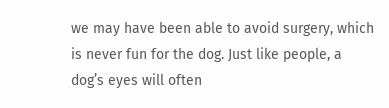we may have been able to avoid surgery, which is never fun for the dog. Just like people, a dog’s eyes will often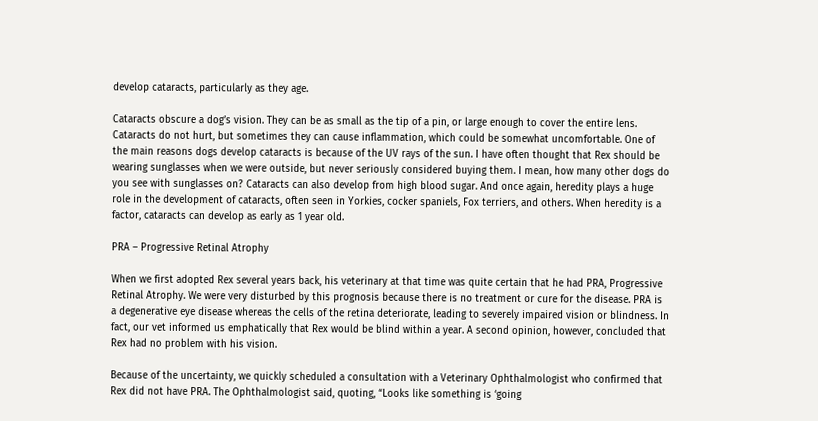develop cataracts, particularly as they age.

Cataracts obscure a dog’s vision. They can be as small as the tip of a pin, or large enough to cover the entire lens. Cataracts do not hurt, but sometimes they can cause inflammation, which could be somewhat uncomfortable. One of the main reasons dogs develop cataracts is because of the UV rays of the sun. I have often thought that Rex should be wearing sunglasses when we were outside, but never seriously considered buying them. I mean, how many other dogs do you see with sunglasses on? Cataracts can also develop from high blood sugar. And once again, heredity plays a huge role in the development of cataracts, often seen in Yorkies, cocker spaniels, Fox terriers, and others. When heredity is a factor, cataracts can develop as early as 1 year old.

PRA – Progressive Retinal Atrophy

When we first adopted Rex several years back, his veterinary at that time was quite certain that he had PRA, Progressive Retinal Atrophy. We were very disturbed by this prognosis because there is no treatment or cure for the disease. PRA is a degenerative eye disease whereas the cells of the retina deteriorate, leading to severely impaired vision or blindness. In fact, our vet informed us emphatically that Rex would be blind within a year. A second opinion, however, concluded that Rex had no problem with his vision.

Because of the uncertainty, we quickly scheduled a consultation with a Veterinary Ophthalmologist who confirmed that Rex did not have PRA. The Ophthalmologist said, quoting, “Looks like something is ‘going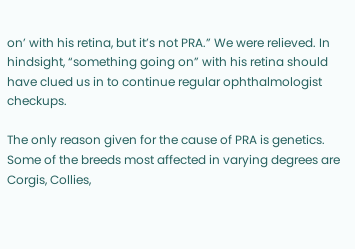on’ with his retina, but it’s not PRA.” We were relieved. In hindsight, “something going on” with his retina should have clued us in to continue regular ophthalmologist checkups.

The only reason given for the cause of PRA is genetics. Some of the breeds most affected in varying degrees are Corgis, Collies,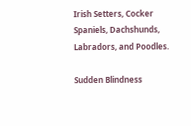Irish Setters, Cocker Spaniels, Dachshunds, Labradors, and Poodles.

Sudden Blindness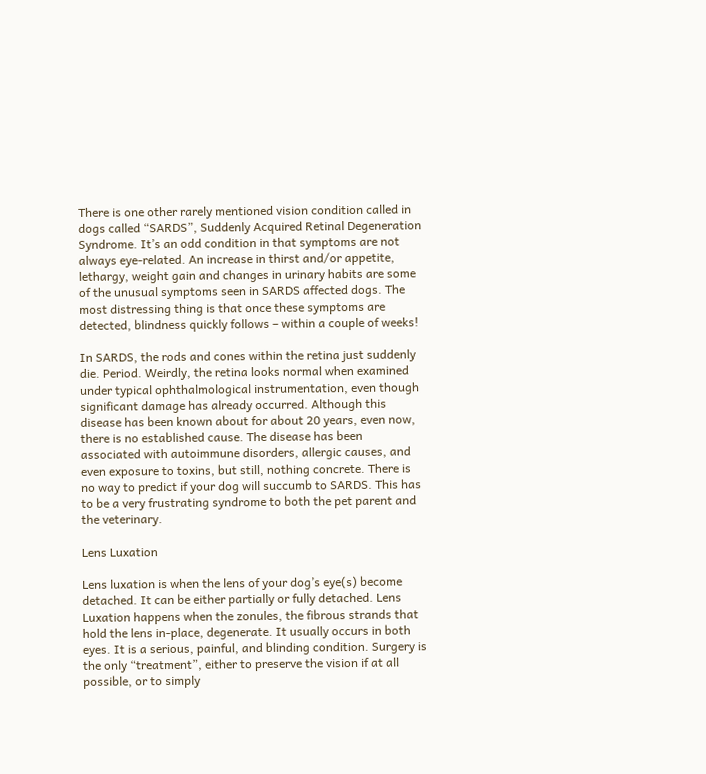There is one other rarely mentioned vision condition called in dogs called “SARDS”, Suddenly Acquired Retinal Degeneration Syndrome. It’s an odd condition in that symptoms are not always eye-related. An increase in thirst and/or appetite, lethargy, weight gain and changes in urinary habits are some of the unusual symptoms seen in SARDS affected dogs. The most distressing thing is that once these symptoms are detected, blindness quickly follows – within a couple of weeks!

In SARDS, the rods and cones within the retina just suddenly die. Period. Weirdly, the retina looks normal when examined under typical ophthalmological instrumentation, even though significant damage has already occurred. Although this disease has been known about for about 20 years, even now, there is no established cause. The disease has been associated with autoimmune disorders, allergic causes, and even exposure to toxins, but still, nothing concrete. There is no way to predict if your dog will succumb to SARDS. This has to be a very frustrating syndrome to both the pet parent and the veterinary.

Lens Luxation

Lens luxation is when the lens of your dog’s eye(s) become detached. It can be either partially or fully detached. Lens Luxation happens when the zonules, the fibrous strands that hold the lens in-place, degenerate. It usually occurs in both eyes. It is a serious, painful, and blinding condition. Surgery is the only “treatment”, either to preserve the vision if at all possible, or to simply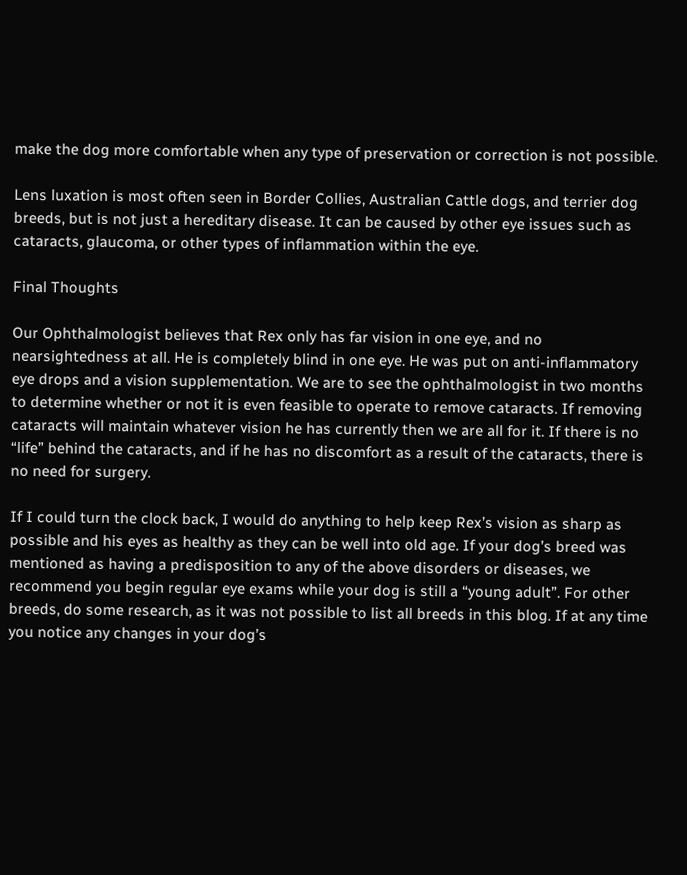make the dog more comfortable when any type of preservation or correction is not possible.

Lens luxation is most often seen in Border Collies, Australian Cattle dogs, and terrier dog breeds, but is not just a hereditary disease. It can be caused by other eye issues such as cataracts, glaucoma, or other types of inflammation within the eye.

Final Thoughts

Our Ophthalmologist believes that Rex only has far vision in one eye, and no nearsightedness at all. He is completely blind in one eye. He was put on anti-inflammatory eye drops and a vision supplementation. We are to see the ophthalmologist in two months to determine whether or not it is even feasible to operate to remove cataracts. If removing cataracts will maintain whatever vision he has currently then we are all for it. If there is no “life” behind the cataracts, and if he has no discomfort as a result of the cataracts, there is no need for surgery.

If I could turn the clock back, I would do anything to help keep Rex’s vision as sharp as possible and his eyes as healthy as they can be well into old age. If your dog’s breed was mentioned as having a predisposition to any of the above disorders or diseases, we recommend you begin regular eye exams while your dog is still a “young adult”. For other breeds, do some research, as it was not possible to list all breeds in this blog. If at any time you notice any changes in your dog’s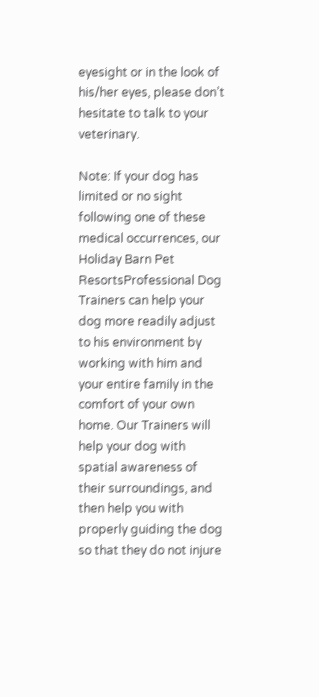eyesight or in the look of his/her eyes, please don’t hesitate to talk to your veterinary.

Note: If your dog has limited or no sight following one of these medical occurrences, our Holiday Barn Pet ResortsProfessional Dog Trainers can help your dog more readily adjust to his environment by working with him and your entire family in the comfort of your own home. Our Trainers will help your dog with spatial awareness of their surroundings, and then help you with properly guiding the dog so that they do not injure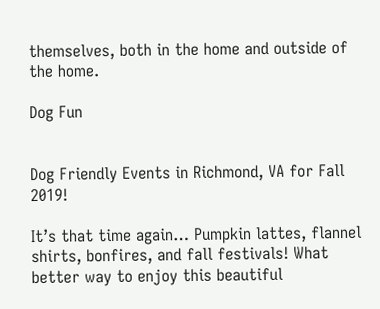themselves, both in the home and outside of the home.

Dog Fun


Dog Friendly Events in Richmond, VA for Fall 2019!

It’s that time again… Pumpkin lattes, flannel shirts, bonfires, and fall festivals! What better way to enjoy this beautiful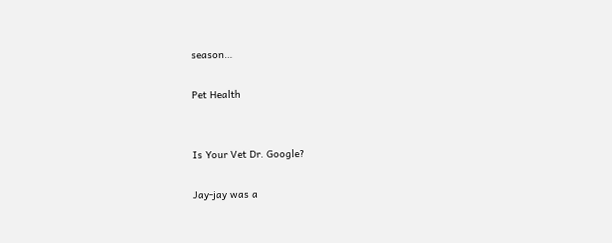season…

Pet Health


Is Your Vet Dr. Google?

Jay-jay was a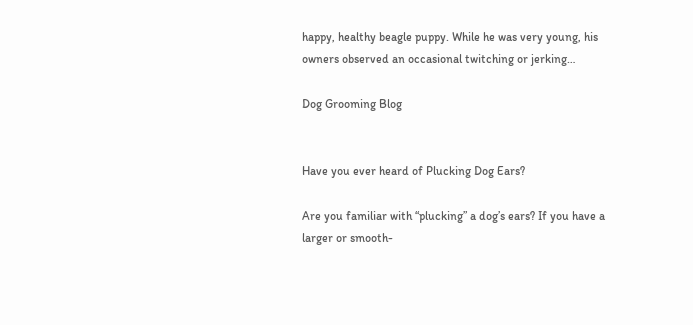happy, healthy beagle puppy. While he was very young, his owners observed an occasional twitching or jerking…

Dog Grooming Blog


Have you ever heard of Plucking Dog Ears?

Are you familiar with “plucking” a dog’s ears? If you have a larger or smooth-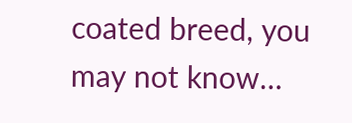coated breed, you may not know…